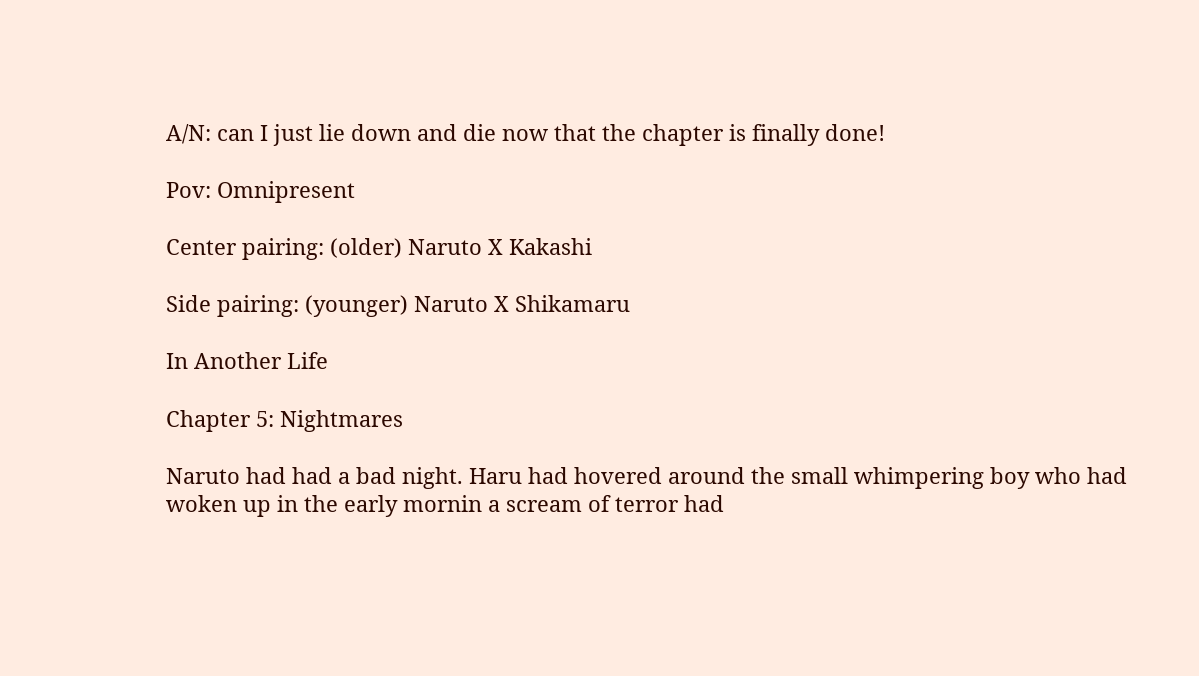A/N: can I just lie down and die now that the chapter is finally done!

Pov: Omnipresent

Center pairing: (older) Naruto X Kakashi

Side pairing: (younger) Naruto X Shikamaru

In Another Life

Chapter 5: Nightmares

Naruto had had a bad night. Haru had hovered around the small whimpering boy who had woken up in the early mornin a scream of terror had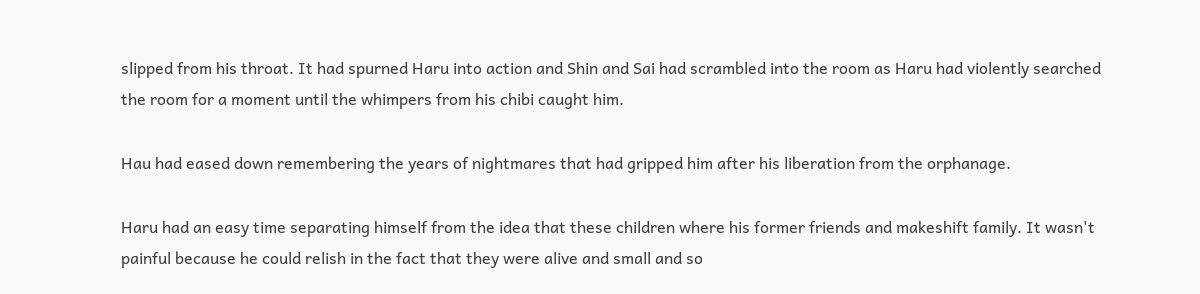slipped from his throat. It had spurned Haru into action and Shin and Sai had scrambled into the room as Haru had violently searched the room for a moment until the whimpers from his chibi caught him.

Hau had eased down remembering the years of nightmares that had gripped him after his liberation from the orphanage.

Haru had an easy time separating himself from the idea that these children where his former friends and makeshift family. It wasn't painful because he could relish in the fact that they were alive and small and so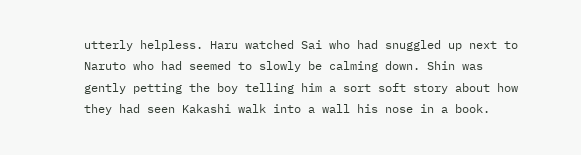utterly helpless. Haru watched Sai who had snuggled up next to Naruto who had seemed to slowly be calming down. Shin was gently petting the boy telling him a sort soft story about how they had seen Kakashi walk into a wall his nose in a book.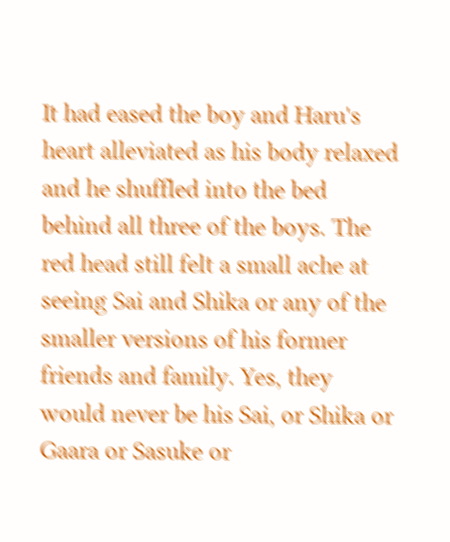It had eased the boy and Haru's heart alleviated as his body relaxed and he shuffled into the bed behind all three of the boys. The red head still felt a small ache at seeing Sai and Shika or any of the smaller versions of his former friends and family. Yes, they would never be his Sai, or Shika or Gaara or Sasuke or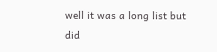well it was a long list but did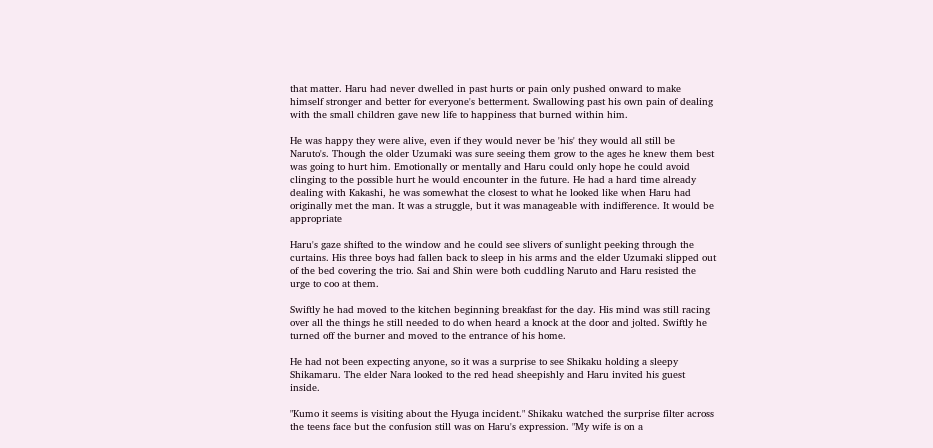that matter. Haru had never dwelled in past hurts or pain only pushed onward to make himself stronger and better for everyone's betterment. Swallowing past his own pain of dealing with the small children gave new life to happiness that burned within him.

He was happy they were alive, even if they would never be 'his' they would all still be Naruto's. Though the older Uzumaki was sure seeing them grow to the ages he knew them best was going to hurt him. Emotionally or mentally and Haru could only hope he could avoid clinging to the possible hurt he would encounter in the future. He had a hard time already dealing with Kakashi, he was somewhat the closest to what he looked like when Haru had originally met the man. It was a struggle, but it was manageable with indifference. It would be appropriate

Haru's gaze shifted to the window and he could see slivers of sunlight peeking through the curtains. His three boys had fallen back to sleep in his arms and the elder Uzumaki slipped out of the bed covering the trio. Sai and Shin were both cuddling Naruto and Haru resisted the urge to coo at them.

Swiftly he had moved to the kitchen beginning breakfast for the day. His mind was still racing over all the things he still needed to do when heard a knock at the door and jolted. Swiftly he turned off the burner and moved to the entrance of his home.

He had not been expecting anyone, so it was a surprise to see Shikaku holding a sleepy Shikamaru. The elder Nara looked to the red head sheepishly and Haru invited his guest inside.

"Kumo it seems is visiting about the Hyuga incident." Shikaku watched the surprise filter across the teens face but the confusion still was on Haru's expression. "My wife is on a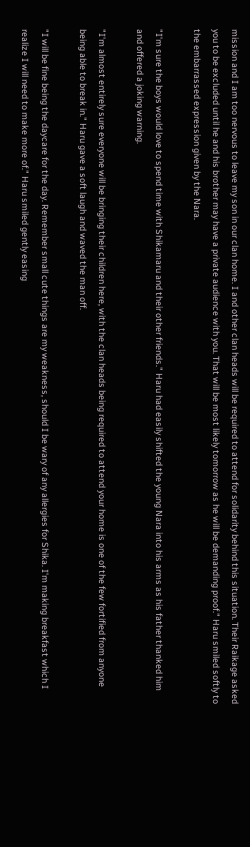mission and I am too nervous to leave my son in our clan home. I and other clan heads will be required to attend for solidarity behind this situation. Their Raikage asked you to be excluded until he and his brother may have a private audience with you. That will be most likely tomorrow as he will be demanding proof." Haru smiled softly to the embarrassed expression given by the Nara.

"I'm sure the boys would love to spend time with Shikamaru and their other friends." Haru had easily shifted the young Nara into his arms as his father thanked him and offered a joking warning.

"I'm almost entirely sure everyone will be bringing their children here, with the clan heads being required to attend your home is one of the few fortified from anyone being able to break in." Haru gave a soft laugh and waved the man off.

"I will be fine being the daycare for the day. Remember small cute things are my weakness, should I be wary of any allergies for Shika. I'm making breakfast which I realize I will need to make more of." Haru smiled gently easing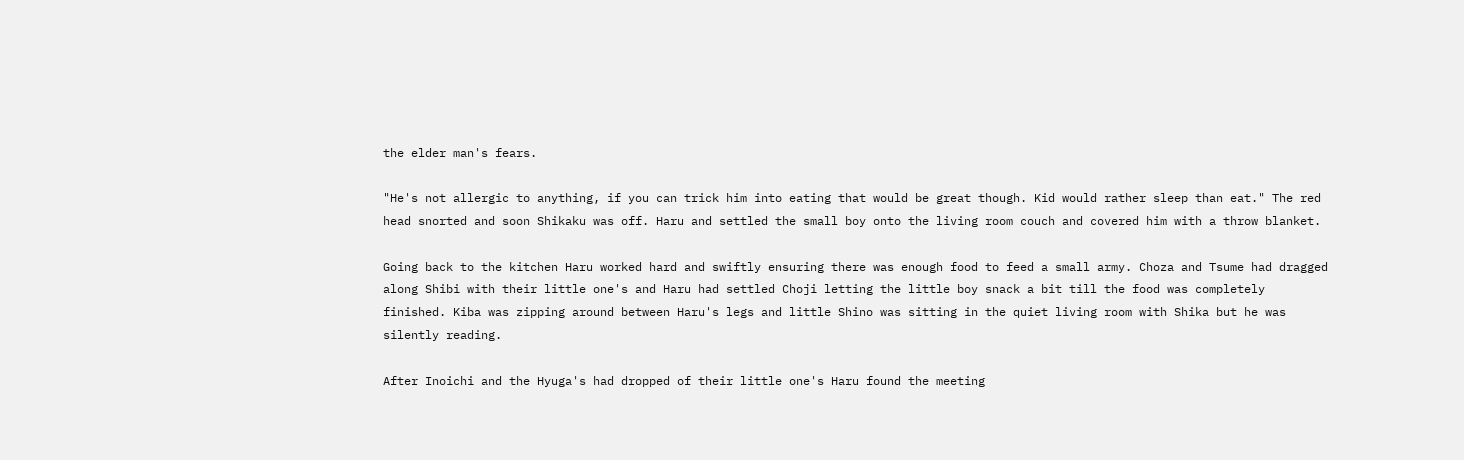the elder man's fears.

"He's not allergic to anything, if you can trick him into eating that would be great though. Kid would rather sleep than eat." The red head snorted and soon Shikaku was off. Haru and settled the small boy onto the living room couch and covered him with a throw blanket.

Going back to the kitchen Haru worked hard and swiftly ensuring there was enough food to feed a small army. Choza and Tsume had dragged along Shibi with their little one's and Haru had settled Choji letting the little boy snack a bit till the food was completely finished. Kiba was zipping around between Haru's legs and little Shino was sitting in the quiet living room with Shika but he was silently reading.

After Inoichi and the Hyuga's had dropped of their little one's Haru found the meeting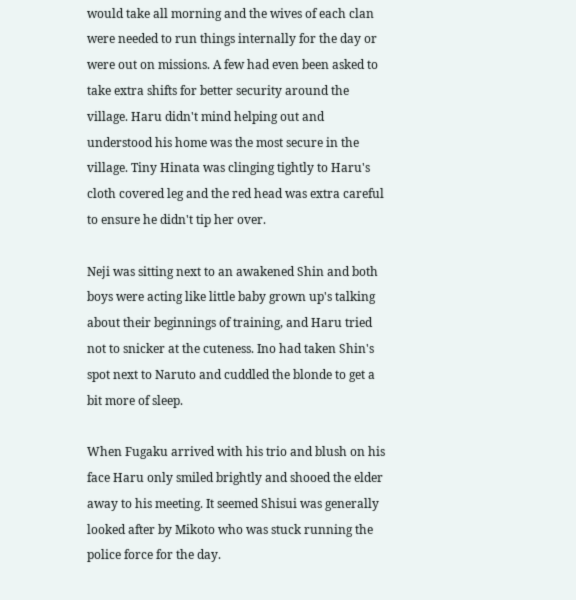would take all morning and the wives of each clan were needed to run things internally for the day or were out on missions. A few had even been asked to take extra shifts for better security around the village. Haru didn't mind helping out and understood his home was the most secure in the village. Tiny Hinata was clinging tightly to Haru's cloth covered leg and the red head was extra careful to ensure he didn't tip her over.

Neji was sitting next to an awakened Shin and both boys were acting like little baby grown up's talking about their beginnings of training, and Haru tried not to snicker at the cuteness. Ino had taken Shin's spot next to Naruto and cuddled the blonde to get a bit more of sleep.

When Fugaku arrived with his trio and blush on his face Haru only smiled brightly and shooed the elder away to his meeting. It seemed Shisui was generally looked after by Mikoto who was stuck running the police force for the day.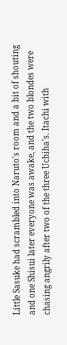Little Sasuke had scrambled into Naruto's room and a bit of shouting and one Shisui later everyone was awake, and the two blondes were chasing angrily after two of the three Uchiha's. Itachi with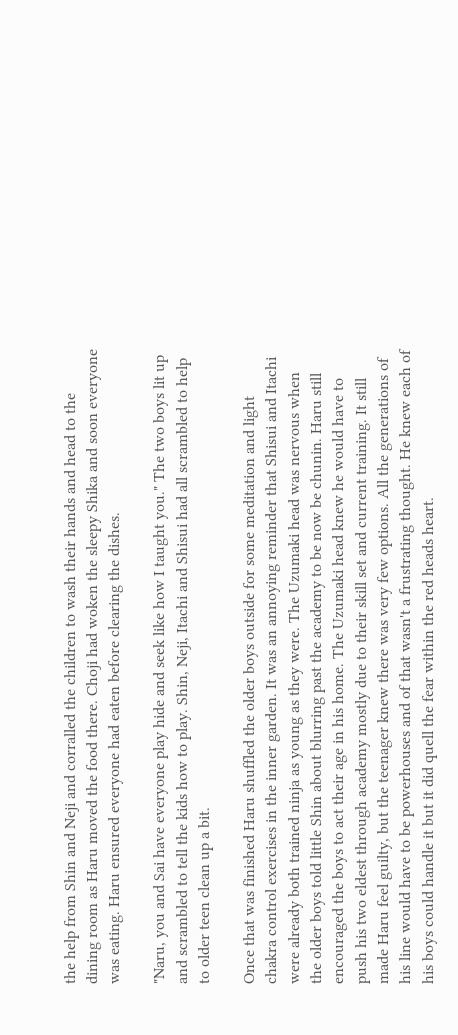the help from Shin and Neji and corralled the children to wash their hands and head to the dining room as Haru moved the food there. Choji had woken the sleepy Shika and soon everyone was eating. Haru ensured everyone had eaten before clearing the dishes.

"Naru, you and Sai have everyone play hide and seek like how I taught you." The two boys lit up and scrambled to tell the kids how to play. Shin, Neji, Itachi and Shisui had all scrambled to help to older teen clean up a bit.

Once that was finished Haru shuffled the older boys outside for some meditation and light chakra control exercises in the inner garden. It was an annoying reminder that Shisui and Itachi were already both trained ninja as young as they were. The Uzumaki head was nervous when the older boys told little Shin about blurring past the academy to be now be chunin. Haru still encouraged the boys to act their age in his home. The Uzumaki head knew he would have to push his two eldest through academy mostly due to their skill set and current training. It still made Haru feel guilty, but the teenager knew there was very few options. All the generations of his line would have to be powerhouses and of that wasn't a frustrating thought. He knew each of his boys could handle it but it did quell the fear within the red heads heart.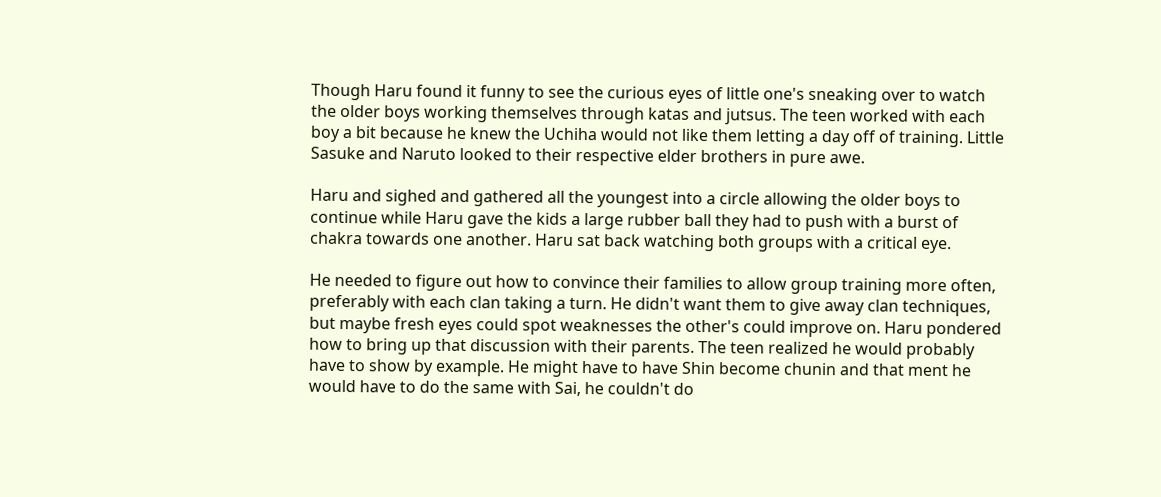Though Haru found it funny to see the curious eyes of little one's sneaking over to watch the older boys working themselves through katas and jutsus. The teen worked with each boy a bit because he knew the Uchiha would not like them letting a day off of training. Little Sasuke and Naruto looked to their respective elder brothers in pure awe.

Haru and sighed and gathered all the youngest into a circle allowing the older boys to continue while Haru gave the kids a large rubber ball they had to push with a burst of chakra towards one another. Haru sat back watching both groups with a critical eye.

He needed to figure out how to convince their families to allow group training more often, preferably with each clan taking a turn. He didn't want them to give away clan techniques, but maybe fresh eyes could spot weaknesses the other's could improve on. Haru pondered how to bring up that discussion with their parents. The teen realized he would probably have to show by example. He might have to have Shin become chunin and that ment he would have to do the same with Sai, he couldn't do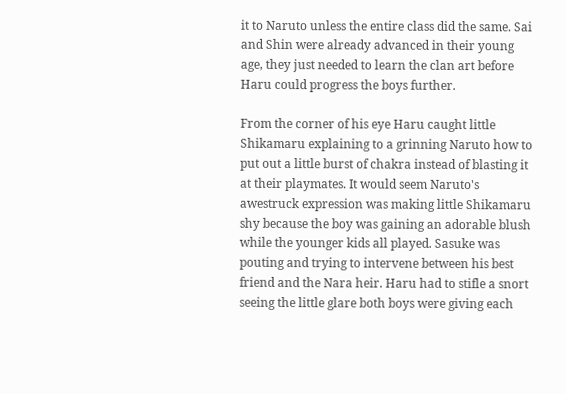it to Naruto unless the entire class did the same. Sai and Shin were already advanced in their young age, they just needed to learn the clan art before Haru could progress the boys further.

From the corner of his eye Haru caught little Shikamaru explaining to a grinning Naruto how to put out a little burst of chakra instead of blasting it at their playmates. It would seem Naruto's awestruck expression was making little Shikamaru shy because the boy was gaining an adorable blush while the younger kids all played. Sasuke was pouting and trying to intervene between his best friend and the Nara heir. Haru had to stifle a snort seeing the little glare both boys were giving each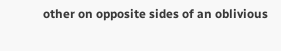other on opposite sides of an oblivious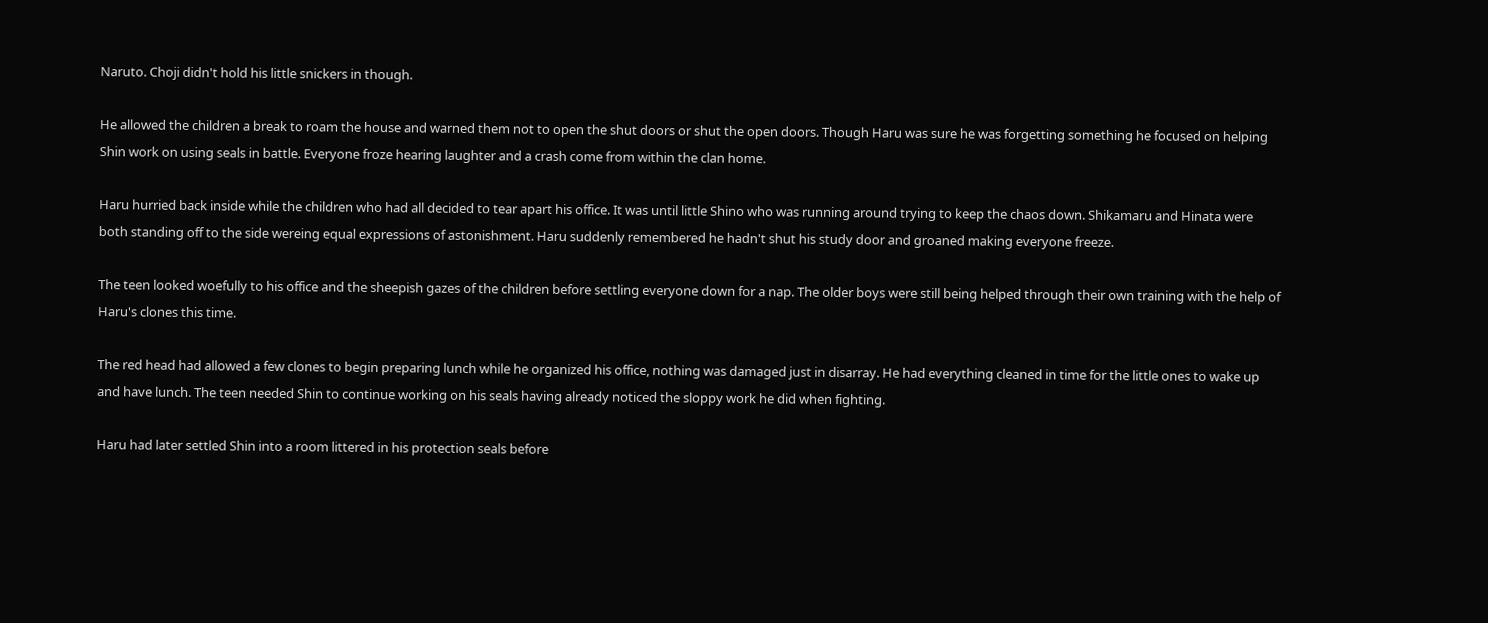Naruto. Choji didn't hold his little snickers in though.

He allowed the children a break to roam the house and warned them not to open the shut doors or shut the open doors. Though Haru was sure he was forgetting something he focused on helping Shin work on using seals in battle. Everyone froze hearing laughter and a crash come from within the clan home.

Haru hurried back inside while the children who had all decided to tear apart his office. It was until little Shino who was running around trying to keep the chaos down. Shikamaru and Hinata were both standing off to the side wereing equal expressions of astonishment. Haru suddenly remembered he hadn't shut his study door and groaned making everyone freeze.

The teen looked woefully to his office and the sheepish gazes of the children before settling everyone down for a nap. The older boys were still being helped through their own training with the help of Haru's clones this time.

The red head had allowed a few clones to begin preparing lunch while he organized his office, nothing was damaged just in disarray. He had everything cleaned in time for the little ones to wake up and have lunch. The teen needed Shin to continue working on his seals having already noticed the sloppy work he did when fighting.

Haru had later settled Shin into a room littered in his protection seals before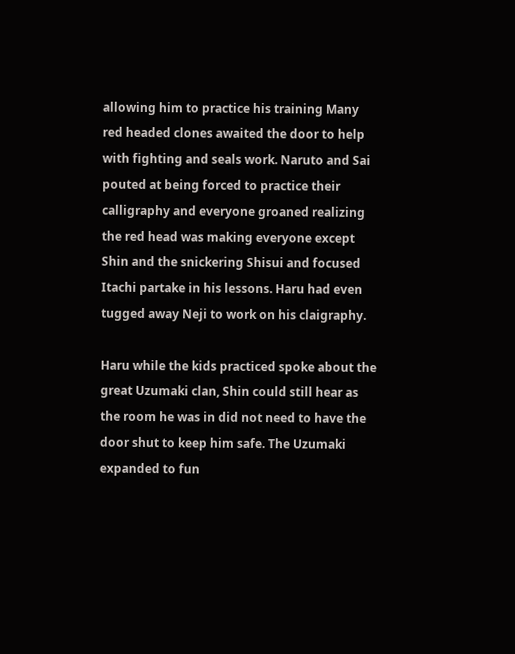allowing him to practice his training Many red headed clones awaited the door to help with fighting and seals work. Naruto and Sai pouted at being forced to practice their calligraphy and everyone groaned realizing the red head was making everyone except Shin and the snickering Shisui and focused Itachi partake in his lessons. Haru had even tugged away Neji to work on his claigraphy.

Haru while the kids practiced spoke about the great Uzumaki clan, Shin could still hear as the room he was in did not need to have the door shut to keep him safe. The Uzumaki expanded to fun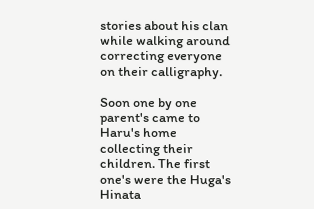stories about his clan while walking around correcting everyone on their calligraphy.

Soon one by one parent's came to Haru's home collecting their children. The first one's were the Huga's Hinata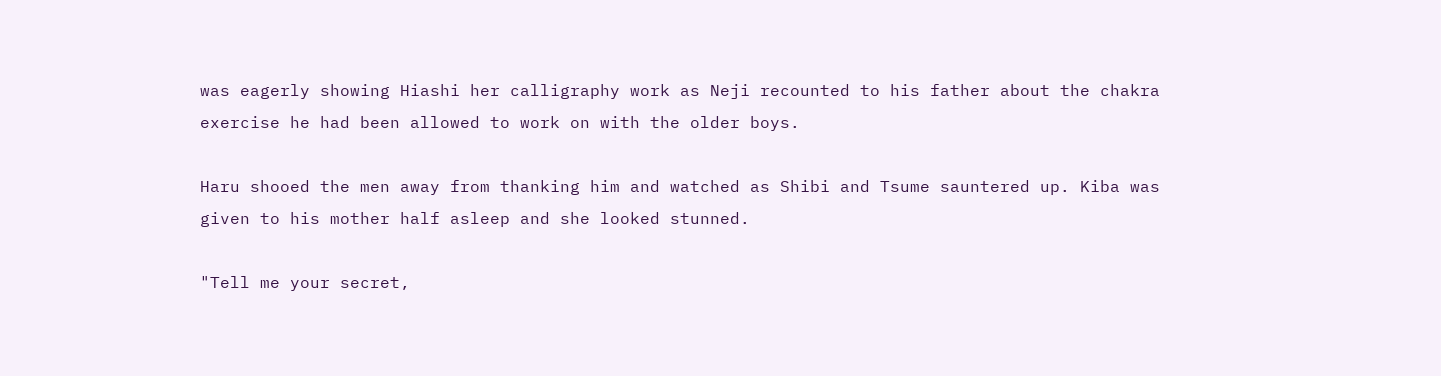was eagerly showing Hiashi her calligraphy work as Neji recounted to his father about the chakra exercise he had been allowed to work on with the older boys.

Haru shooed the men away from thanking him and watched as Shibi and Tsume sauntered up. Kiba was given to his mother half asleep and she looked stunned.

"Tell me your secret,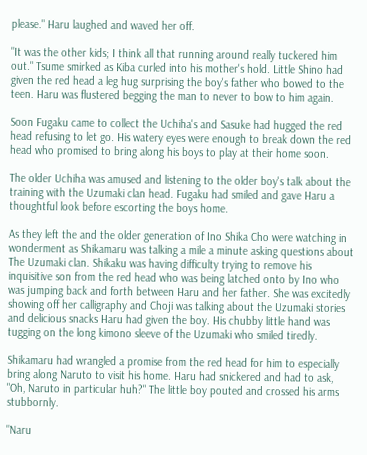please." Haru laughed and waved her off.

"It was the other kids; I think all that running around really tuckered him out." Tsume smirked as Kiba curled into his mother's hold. Little Shino had given the red head a leg hug surprising the boy's father who bowed to the teen. Haru was flustered begging the man to never to bow to him again.

Soon Fugaku came to collect the Uchiha's and Sasuke had hugged the red head refusing to let go. His watery eyes were enough to break down the red head who promised to bring along his boys to play at their home soon.

The older Uchiha was amused and listening to the older boy's talk about the training with the Uzumaki clan head. Fugaku had smiled and gave Haru a thoughtful look before escorting the boys home.

As they left the and the older generation of Ino Shika Cho were watching in wonderment as Shikamaru was talking a mile a minute asking questions about The Uzumaki clan. Shikaku was having difficulty trying to remove his inquisitive son from the red head who was being latched onto by Ino who was jumping back and forth between Haru and her father. She was excitedly showing off her calligraphy and Choji was talking about the Uzumaki stories and delicious snacks Haru had given the boy. His chubby little hand was tugging on the long kimono sleeve of the Uzumaki who smiled tiredly.

Shikamaru had wrangled a promise from the red head for him to especially bring along Naruto to visit his home. Haru had snickered and had to ask, "Oh, Naruto in particular huh?" The little boy pouted and crossed his arms stubbornly.

"Naru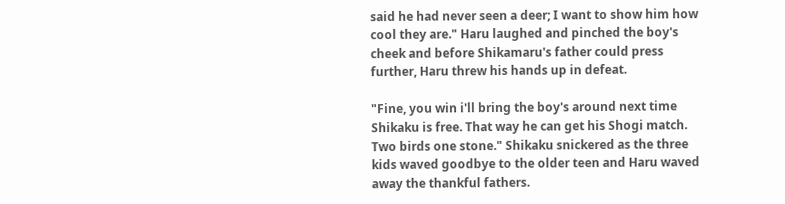said he had never seen a deer; I want to show him how cool they are." Haru laughed and pinched the boy's cheek and before Shikamaru's father could press further, Haru threw his hands up in defeat.

"Fine, you win i'll bring the boy's around next time Shikaku is free. That way he can get his Shogi match. Two birds one stone." Shikaku snickered as the three kids waved goodbye to the older teen and Haru waved away the thankful fathers.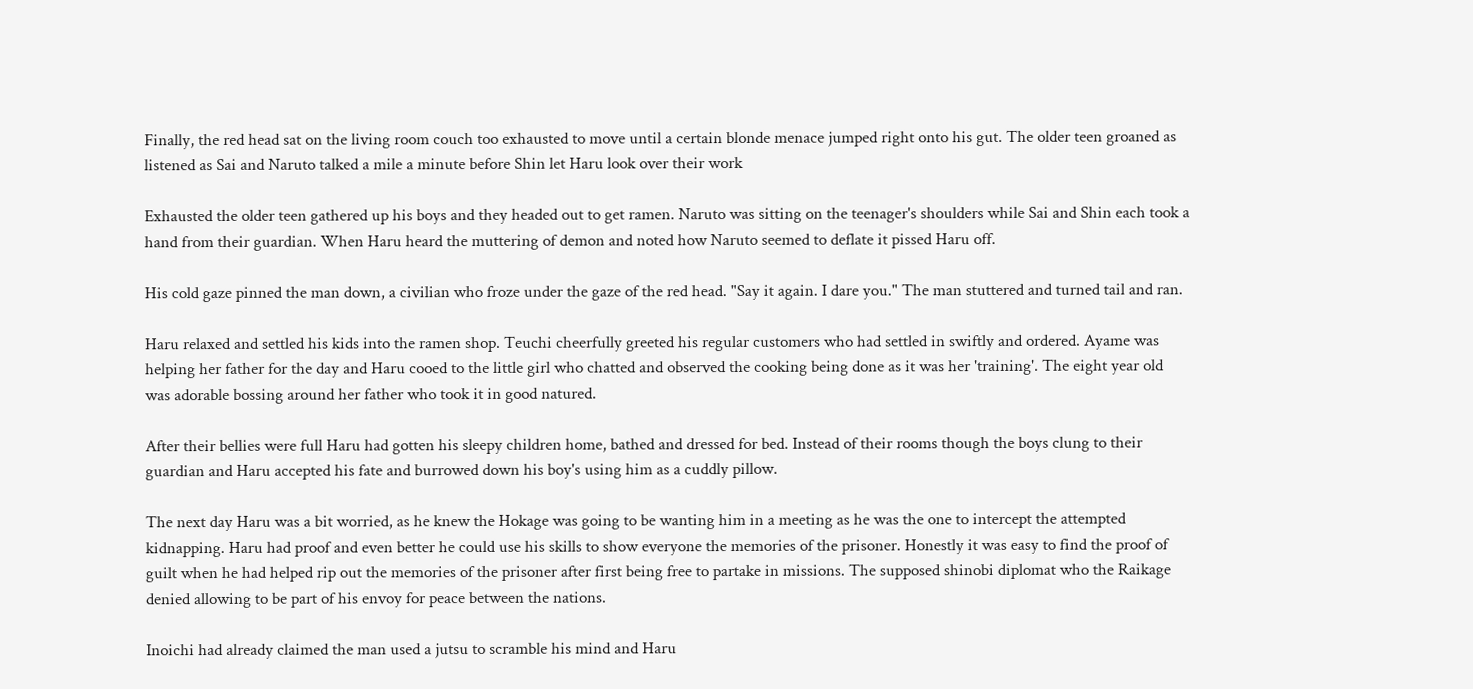Finally, the red head sat on the living room couch too exhausted to move until a certain blonde menace jumped right onto his gut. The older teen groaned as listened as Sai and Naruto talked a mile a minute before Shin let Haru look over their work

Exhausted the older teen gathered up his boys and they headed out to get ramen. Naruto was sitting on the teenager's shoulders while Sai and Shin each took a hand from their guardian. When Haru heard the muttering of demon and noted how Naruto seemed to deflate it pissed Haru off.

His cold gaze pinned the man down, a civilian who froze under the gaze of the red head. "Say it again. I dare you." The man stuttered and turned tail and ran.

Haru relaxed and settled his kids into the ramen shop. Teuchi cheerfully greeted his regular customers who had settled in swiftly and ordered. Ayame was helping her father for the day and Haru cooed to the little girl who chatted and observed the cooking being done as it was her 'training'. The eight year old was adorable bossing around her father who took it in good natured.

After their bellies were full Haru had gotten his sleepy children home, bathed and dressed for bed. Instead of their rooms though the boys clung to their guardian and Haru accepted his fate and burrowed down his boy's using him as a cuddly pillow.

The next day Haru was a bit worried, as he knew the Hokage was going to be wanting him in a meeting as he was the one to intercept the attempted kidnapping. Haru had proof and even better he could use his skills to show everyone the memories of the prisoner. Honestly it was easy to find the proof of guilt when he had helped rip out the memories of the prisoner after first being free to partake in missions. The supposed shinobi diplomat who the Raikage denied allowing to be part of his envoy for peace between the nations.

Inoichi had already claimed the man used a jutsu to scramble his mind and Haru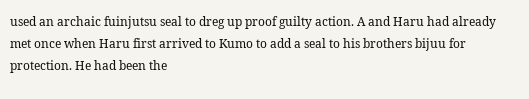used an archaic fuinjutsu seal to dreg up proof guilty action. A and Haru had already met once when Haru first arrived to Kumo to add a seal to his brothers bijuu for protection. He had been the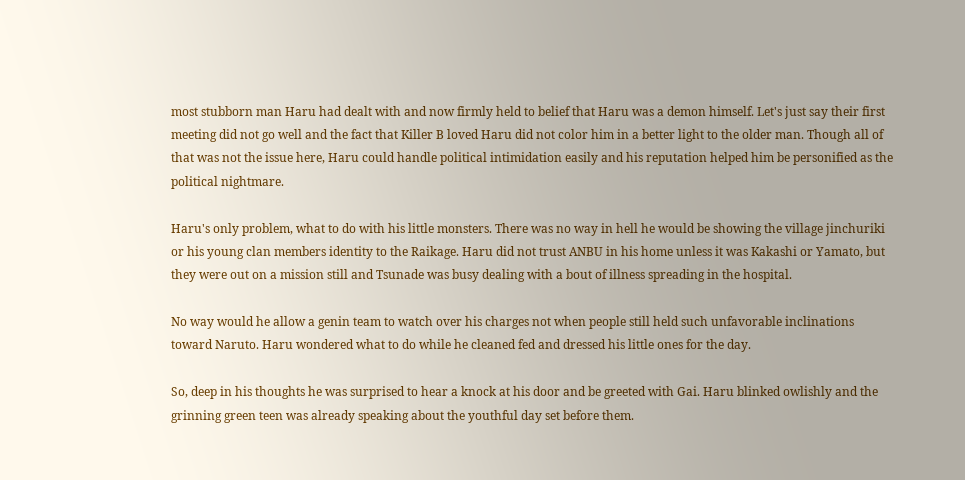most stubborn man Haru had dealt with and now firmly held to belief that Haru was a demon himself. Let's just say their first meeting did not go well and the fact that Killer B loved Haru did not color him in a better light to the older man. Though all of that was not the issue here, Haru could handle political intimidation easily and his reputation helped him be personified as the political nightmare.

Haru's only problem, what to do with his little monsters. There was no way in hell he would be showing the village jinchuriki or his young clan members identity to the Raikage. Haru did not trust ANBU in his home unless it was Kakashi or Yamato, but they were out on a mission still and Tsunade was busy dealing with a bout of illness spreading in the hospital.

No way would he allow a genin team to watch over his charges not when people still held such unfavorable inclinations toward Naruto. Haru wondered what to do while he cleaned fed and dressed his little ones for the day.

So, deep in his thoughts he was surprised to hear a knock at his door and be greeted with Gai. Haru blinked owlishly and the grinning green teen was already speaking about the youthful day set before them.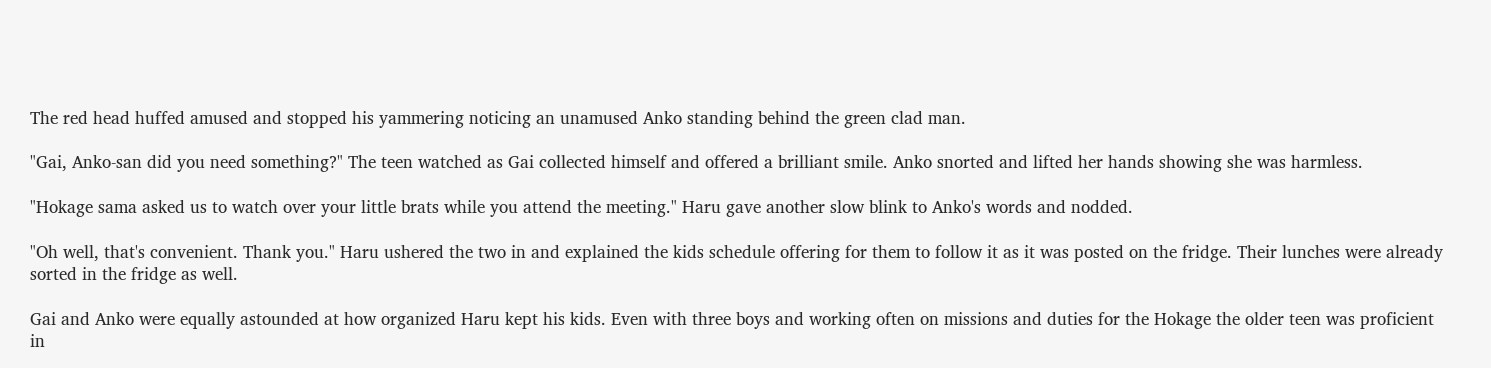The red head huffed amused and stopped his yammering noticing an unamused Anko standing behind the green clad man.

"Gai, Anko-san did you need something?" The teen watched as Gai collected himself and offered a brilliant smile. Anko snorted and lifted her hands showing she was harmless.

"Hokage sama asked us to watch over your little brats while you attend the meeting." Haru gave another slow blink to Anko's words and nodded.

"Oh well, that's convenient. Thank you." Haru ushered the two in and explained the kids schedule offering for them to follow it as it was posted on the fridge. Their lunches were already sorted in the fridge as well.

Gai and Anko were equally astounded at how organized Haru kept his kids. Even with three boys and working often on missions and duties for the Hokage the older teen was proficient in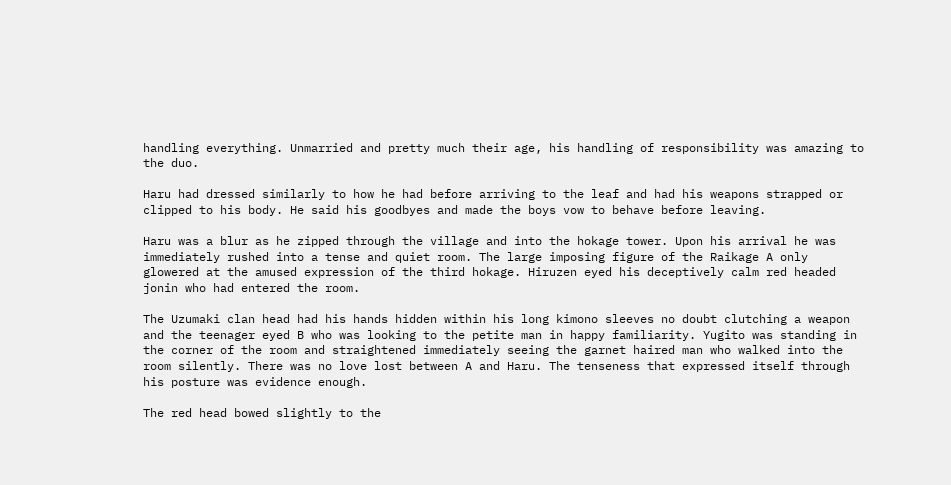handling everything. Unmarried and pretty much their age, his handling of responsibility was amazing to the duo.

Haru had dressed similarly to how he had before arriving to the leaf and had his weapons strapped or clipped to his body. He said his goodbyes and made the boys vow to behave before leaving.

Haru was a blur as he zipped through the village and into the hokage tower. Upon his arrival he was immediately rushed into a tense and quiet room. The large imposing figure of the Raikage A only glowered at the amused expression of the third hokage. Hiruzen eyed his deceptively calm red headed jonin who had entered the room.

The Uzumaki clan head had his hands hidden within his long kimono sleeves no doubt clutching a weapon and the teenager eyed B who was looking to the petite man in happy familiarity. Yugito was standing in the corner of the room and straightened immediately seeing the garnet haired man who walked into the room silently. There was no love lost between A and Haru. The tenseness that expressed itself through his posture was evidence enough.

The red head bowed slightly to the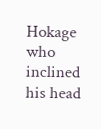Hokage who inclined his head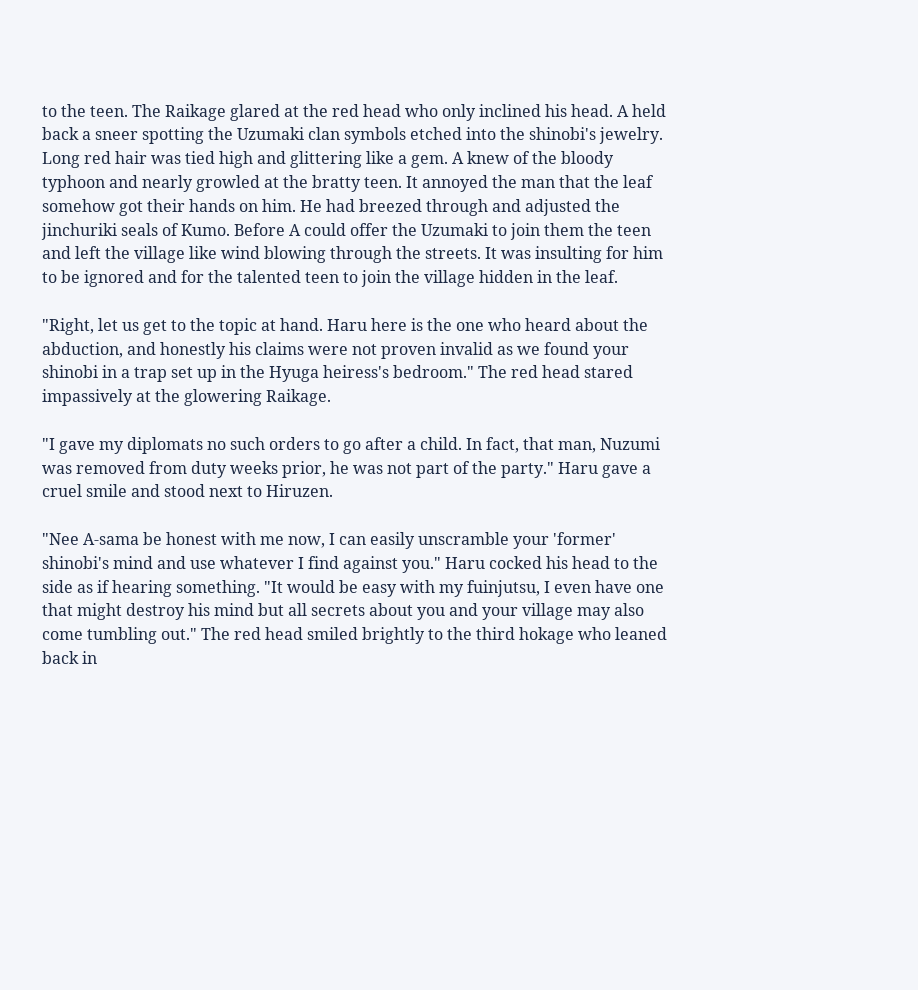to the teen. The Raikage glared at the red head who only inclined his head. A held back a sneer spotting the Uzumaki clan symbols etched into the shinobi's jewelry. Long red hair was tied high and glittering like a gem. A knew of the bloody typhoon and nearly growled at the bratty teen. It annoyed the man that the leaf somehow got their hands on him. He had breezed through and adjusted the jinchuriki seals of Kumo. Before A could offer the Uzumaki to join them the teen and left the village like wind blowing through the streets. It was insulting for him to be ignored and for the talented teen to join the village hidden in the leaf.

"Right, let us get to the topic at hand. Haru here is the one who heard about the abduction, and honestly his claims were not proven invalid as we found your shinobi in a trap set up in the Hyuga heiress's bedroom." The red head stared impassively at the glowering Raikage.

"I gave my diplomats no such orders to go after a child. In fact, that man, Nuzumi was removed from duty weeks prior, he was not part of the party." Haru gave a cruel smile and stood next to Hiruzen.

"Nee A-sama be honest with me now, I can easily unscramble your 'former' shinobi's mind and use whatever I find against you." Haru cocked his head to the side as if hearing something. "It would be easy with my fuinjutsu, I even have one that might destroy his mind but all secrets about you and your village may also come tumbling out." The red head smiled brightly to the third hokage who leaned back in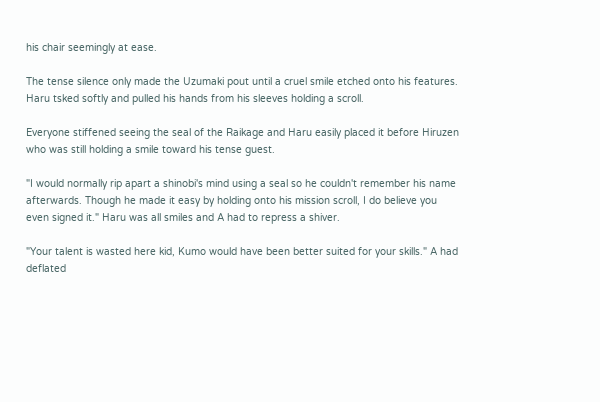his chair seemingly at ease.

The tense silence only made the Uzumaki pout until a cruel smile etched onto his features. Haru tsked softly and pulled his hands from his sleeves holding a scroll.

Everyone stiffened seeing the seal of the Raikage and Haru easily placed it before Hiruzen who was still holding a smile toward his tense guest.

"I would normally rip apart a shinobi's mind using a seal so he couldn't remember his name afterwards. Though he made it easy by holding onto his mission scroll, I do believe you even signed it." Haru was all smiles and A had to repress a shiver.

"Your talent is wasted here kid, Kumo would have been better suited for your skills." A had deflated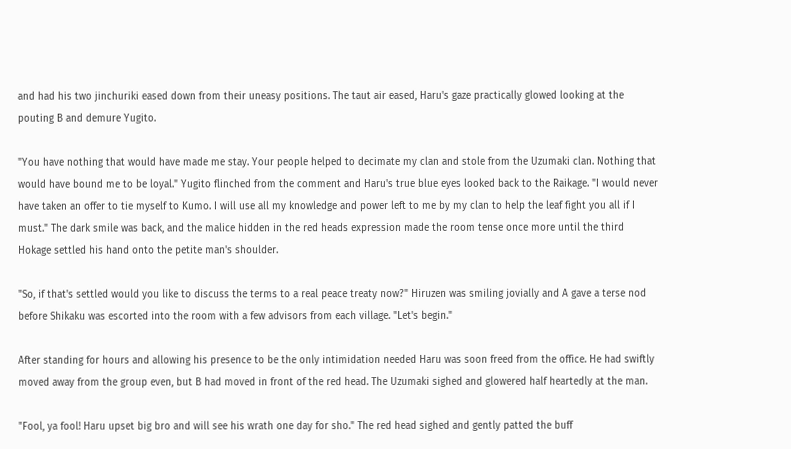and had his two jinchuriki eased down from their uneasy positions. The taut air eased, Haru's gaze practically glowed looking at the pouting B and demure Yugito.

"You have nothing that would have made me stay. Your people helped to decimate my clan and stole from the Uzumaki clan. Nothing that would have bound me to be loyal." Yugito flinched from the comment and Haru's true blue eyes looked back to the Raikage. "I would never have taken an offer to tie myself to Kumo. I will use all my knowledge and power left to me by my clan to help the leaf fight you all if I must." The dark smile was back, and the malice hidden in the red heads expression made the room tense once more until the third Hokage settled his hand onto the petite man's shoulder.

"So, if that's settled would you like to discuss the terms to a real peace treaty now?" Hiruzen was smiling jovially and A gave a terse nod before Shikaku was escorted into the room with a few advisors from each village. "Let's begin."

After standing for hours and allowing his presence to be the only intimidation needed Haru was soon freed from the office. He had swiftly moved away from the group even, but B had moved in front of the red head. The Uzumaki sighed and glowered half heartedly at the man.

"Fool, ya fool! Haru upset big bro and will see his wrath one day for sho." The red head sighed and gently patted the buff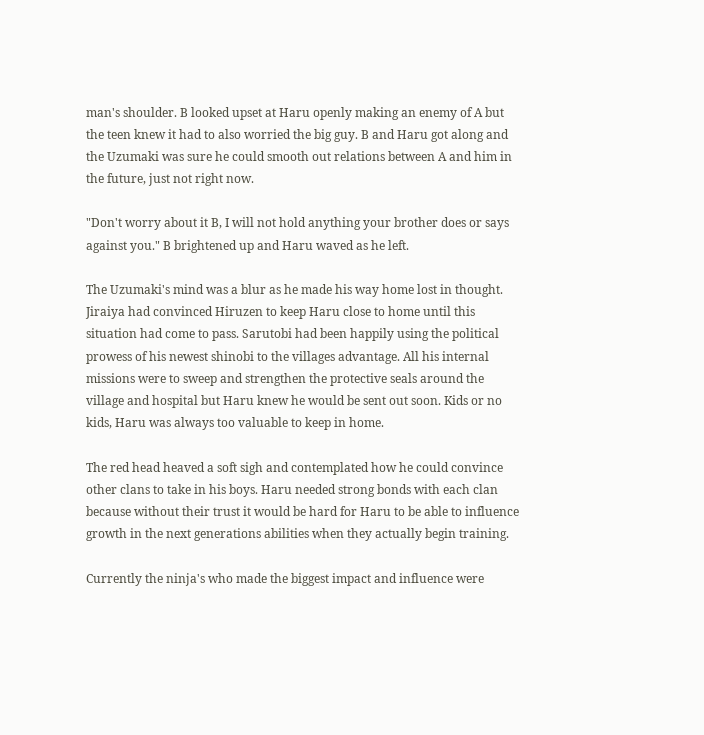man's shoulder. B looked upset at Haru openly making an enemy of A but the teen knew it had to also worried the big guy. B and Haru got along and the Uzumaki was sure he could smooth out relations between A and him in the future, just not right now.

"Don't worry about it B, I will not hold anything your brother does or says against you." B brightened up and Haru waved as he left.

The Uzumaki's mind was a blur as he made his way home lost in thought. Jiraiya had convinced Hiruzen to keep Haru close to home until this situation had come to pass. Sarutobi had been happily using the political prowess of his newest shinobi to the villages advantage. All his internal missions were to sweep and strengthen the protective seals around the village and hospital but Haru knew he would be sent out soon. Kids or no kids, Haru was always too valuable to keep in home.

The red head heaved a soft sigh and contemplated how he could convince other clans to take in his boys. Haru needed strong bonds with each clan because without their trust it would be hard for Haru to be able to influence growth in the next generations abilities when they actually begin training.

Currently the ninja's who made the biggest impact and influence were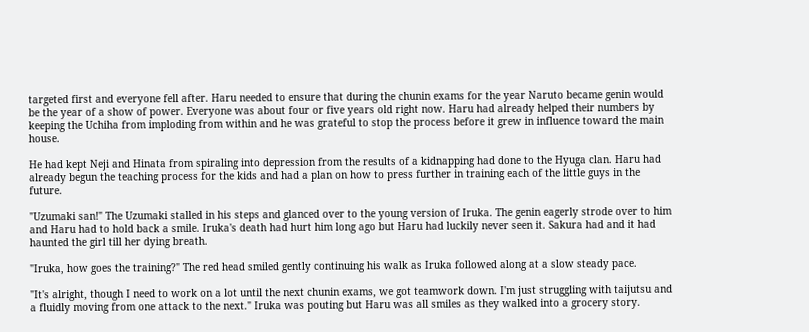targeted first and everyone fell after. Haru needed to ensure that during the chunin exams for the year Naruto became genin would be the year of a show of power. Everyone was about four or five years old right now. Haru had already helped their numbers by keeping the Uchiha from imploding from within and he was grateful to stop the process before it grew in influence toward the main house.

He had kept Neji and Hinata from spiraling into depression from the results of a kidnapping had done to the Hyuga clan. Haru had already begun the teaching process for the kids and had a plan on how to press further in training each of the little guys in the future.

"Uzumaki san!" The Uzumaki stalled in his steps and glanced over to the young version of Iruka. The genin eagerly strode over to him and Haru had to hold back a smile. Iruka's death had hurt him long ago but Haru had luckily never seen it. Sakura had and it had haunted the girl till her dying breath.

"Iruka, how goes the training?" The red head smiled gently continuing his walk as Iruka followed along at a slow steady pace.

"It's alright, though I need to work on a lot until the next chunin exams, we got teamwork down. I'm just struggling with taijutsu and a fluidly moving from one attack to the next." Iruka was pouting but Haru was all smiles as they walked into a grocery story.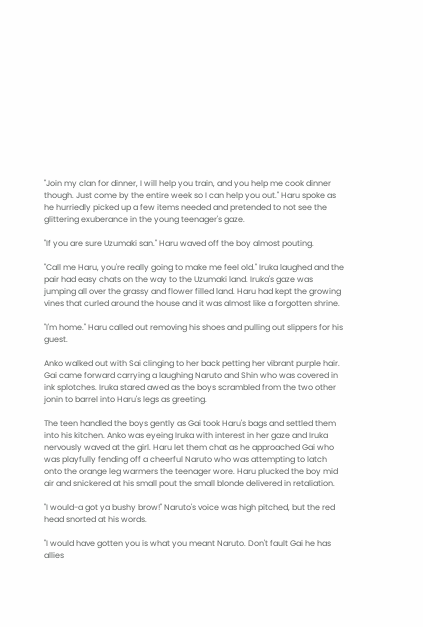"Join my clan for dinner, I will help you train, and you help me cook dinner though. Just come by the entire week so I can help you out." Haru spoke as he hurriedly picked up a few items needed and pretended to not see the glittering exuberance in the young teenager's gaze.

"If you are sure Uzumaki san." Haru waved off the boy almost pouting.

"Call me Haru, you're really going to make me feel old." Iruka laughed and the pair had easy chats on the way to the Uzumaki land. Iruka's gaze was jumping all over the grassy and flower filled land. Haru had kept the growing vines that curled around the house and it was almost like a forgotten shrine.

"I'm home." Haru called out removing his shoes and pulling out slippers for his guest.

Anko walked out with Sai clinging to her back petting her vibrant purple hair. Gai came forward carrying a laughing Naruto and Shin who was covered in ink splotches. Iruka stared awed as the boys scrambled from the two other jonin to barrel into Haru's legs as greeting.

The teen handled the boys gently as Gai took Haru's bags and settled them into his kitchen. Anko was eyeing Iruka with interest in her gaze and Iruka nervously waved at the girl. Haru let them chat as he approached Gai who was playfully fending off a cheerful Naruto who was attempting to latch onto the orange leg warmers the teenager wore. Haru plucked the boy mid air and snickered at his small pout the small blonde delivered in retaliation.

"I would-a got ya bushy brow!" Naruto's voice was high pitched, but the red head snorted at his words.

"I would have gotten you is what you meant Naruto. Don't fault Gai he has allies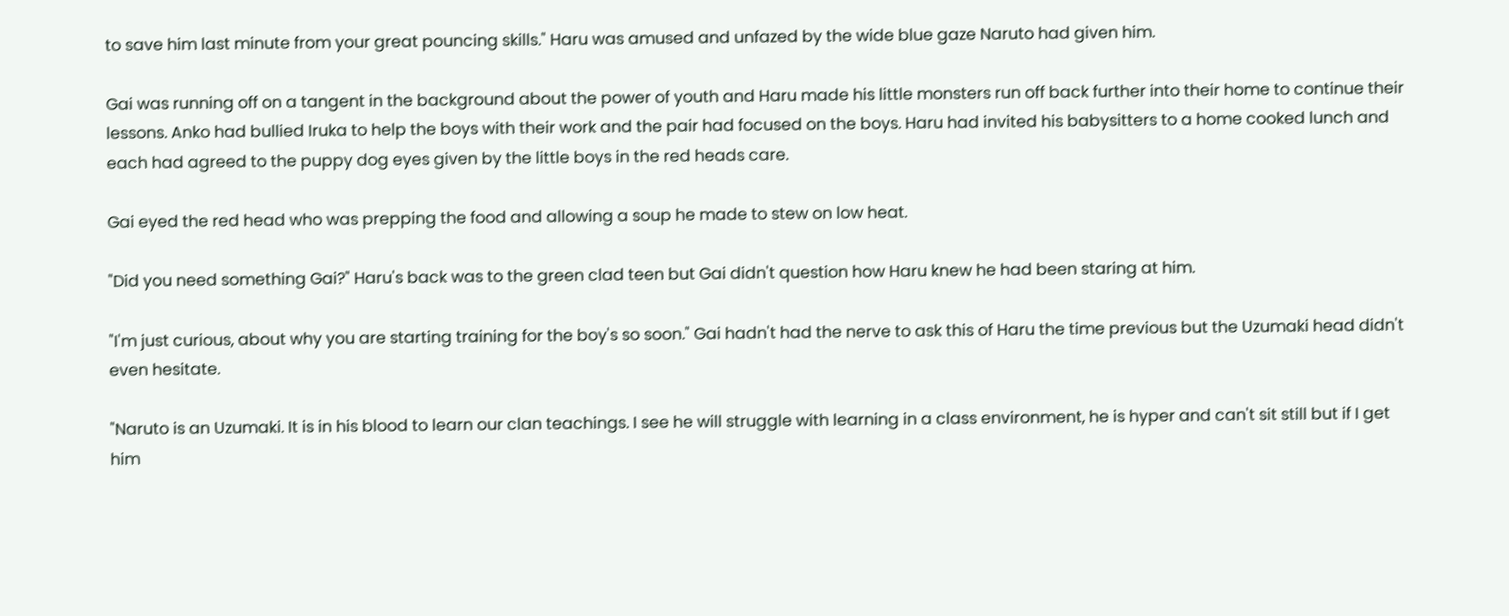to save him last minute from your great pouncing skills." Haru was amused and unfazed by the wide blue gaze Naruto had given him.

Gai was running off on a tangent in the background about the power of youth and Haru made his little monsters run off back further into their home to continue their lessons. Anko had bullied Iruka to help the boys with their work and the pair had focused on the boys. Haru had invited his babysitters to a home cooked lunch and each had agreed to the puppy dog eyes given by the little boys in the red heads care.

Gai eyed the red head who was prepping the food and allowing a soup he made to stew on low heat.

"Did you need something Gai?" Haru's back was to the green clad teen but Gai didn't question how Haru knew he had been staring at him.

"I'm just curious, about why you are starting training for the boy's so soon." Gai hadn't had the nerve to ask this of Haru the time previous but the Uzumaki head didn't even hesitate.

"Naruto is an Uzumaki. It is in his blood to learn our clan teachings. I see he will struggle with learning in a class environment, he is hyper and can't sit still but if I get him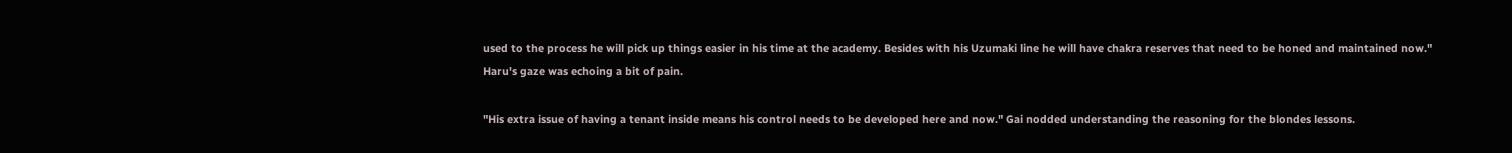used to the process he will pick up things easier in his time at the academy. Besides with his Uzumaki line he will have chakra reserves that need to be honed and maintained now." Haru's gaze was echoing a bit of pain.

"His extra issue of having a tenant inside means his control needs to be developed here and now." Gai nodded understanding the reasoning for the blondes lessons.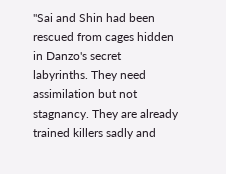"Sai and Shin had been rescued from cages hidden in Danzo's secret labyrinths. They need assimilation but not stagnancy. They are already trained killers sadly and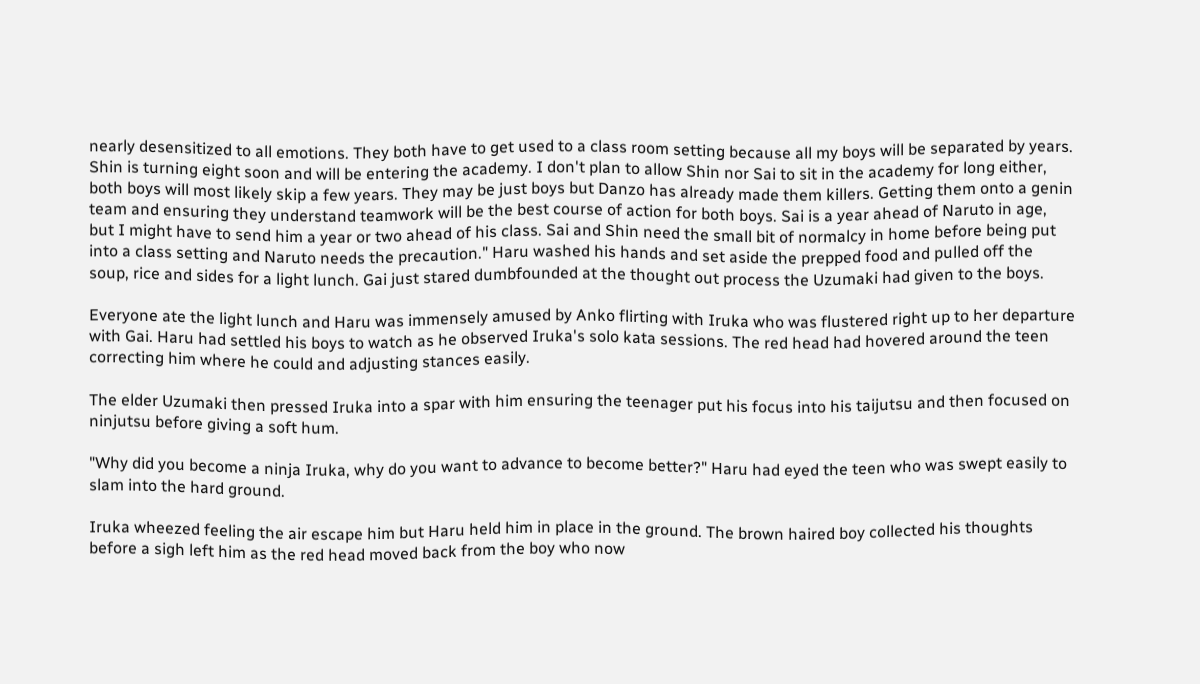nearly desensitized to all emotions. They both have to get used to a class room setting because all my boys will be separated by years. Shin is turning eight soon and will be entering the academy. I don't plan to allow Shin nor Sai to sit in the academy for long either, both boys will most likely skip a few years. They may be just boys but Danzo has already made them killers. Getting them onto a genin team and ensuring they understand teamwork will be the best course of action for both boys. Sai is a year ahead of Naruto in age, but I might have to send him a year or two ahead of his class. Sai and Shin need the small bit of normalcy in home before being put into a class setting and Naruto needs the precaution." Haru washed his hands and set aside the prepped food and pulled off the soup, rice and sides for a light lunch. Gai just stared dumbfounded at the thought out process the Uzumaki had given to the boys.

Everyone ate the light lunch and Haru was immensely amused by Anko flirting with Iruka who was flustered right up to her departure with Gai. Haru had settled his boys to watch as he observed Iruka's solo kata sessions. The red head had hovered around the teen correcting him where he could and adjusting stances easily.

The elder Uzumaki then pressed Iruka into a spar with him ensuring the teenager put his focus into his taijutsu and then focused on ninjutsu before giving a soft hum.

"Why did you become a ninja Iruka, why do you want to advance to become better?" Haru had eyed the teen who was swept easily to slam into the hard ground.

Iruka wheezed feeling the air escape him but Haru held him in place in the ground. The brown haired boy collected his thoughts before a sigh left him as the red head moved back from the boy who now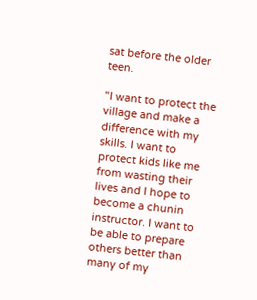sat before the older teen.

"I want to protect the village and make a difference with my skills. I want to protect kids like me from wasting their lives and I hope to become a chunin instructor. I want to be able to prepare others better than many of my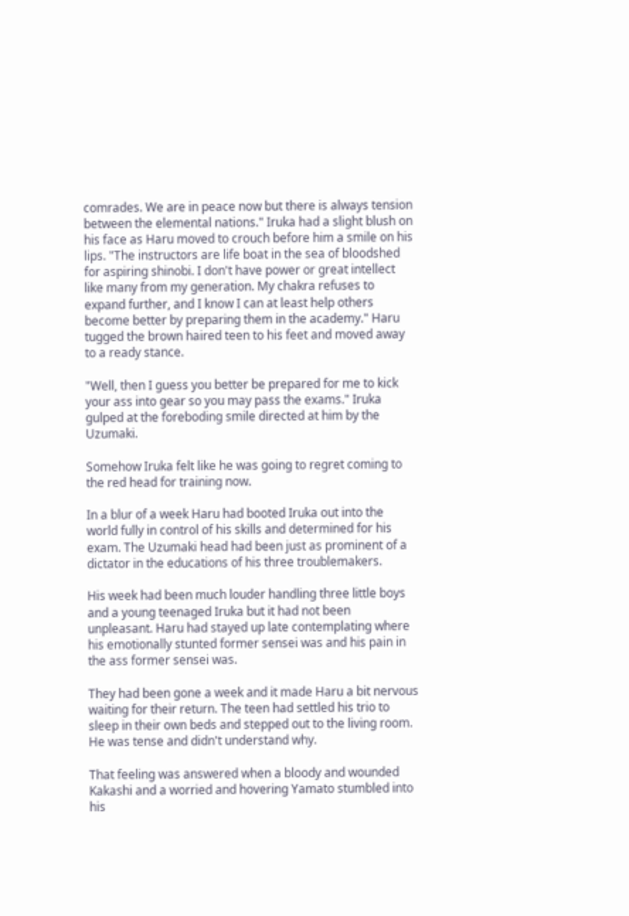comrades. We are in peace now but there is always tension between the elemental nations." Iruka had a slight blush on his face as Haru moved to crouch before him a smile on his lips. "The instructors are life boat in the sea of bloodshed for aspiring shinobi. I don't have power or great intellect like many from my generation. My chakra refuses to expand further, and I know I can at least help others become better by preparing them in the academy." Haru tugged the brown haired teen to his feet and moved away to a ready stance.

"Well, then I guess you better be prepared for me to kick your ass into gear so you may pass the exams." Iruka gulped at the foreboding smile directed at him by the Uzumaki.

Somehow Iruka felt like he was going to regret coming to the red head for training now.

In a blur of a week Haru had booted Iruka out into the world fully in control of his skills and determined for his exam. The Uzumaki head had been just as prominent of a dictator in the educations of his three troublemakers.

His week had been much louder handling three little boys and a young teenaged Iruka but it had not been unpleasant. Haru had stayed up late contemplating where his emotionally stunted former sensei was and his pain in the ass former sensei was.

They had been gone a week and it made Haru a bit nervous waiting for their return. The teen had settled his trio to sleep in their own beds and stepped out to the living room. He was tense and didn't understand why.

That feeling was answered when a bloody and wounded Kakashi and a worried and hovering Yamato stumbled into his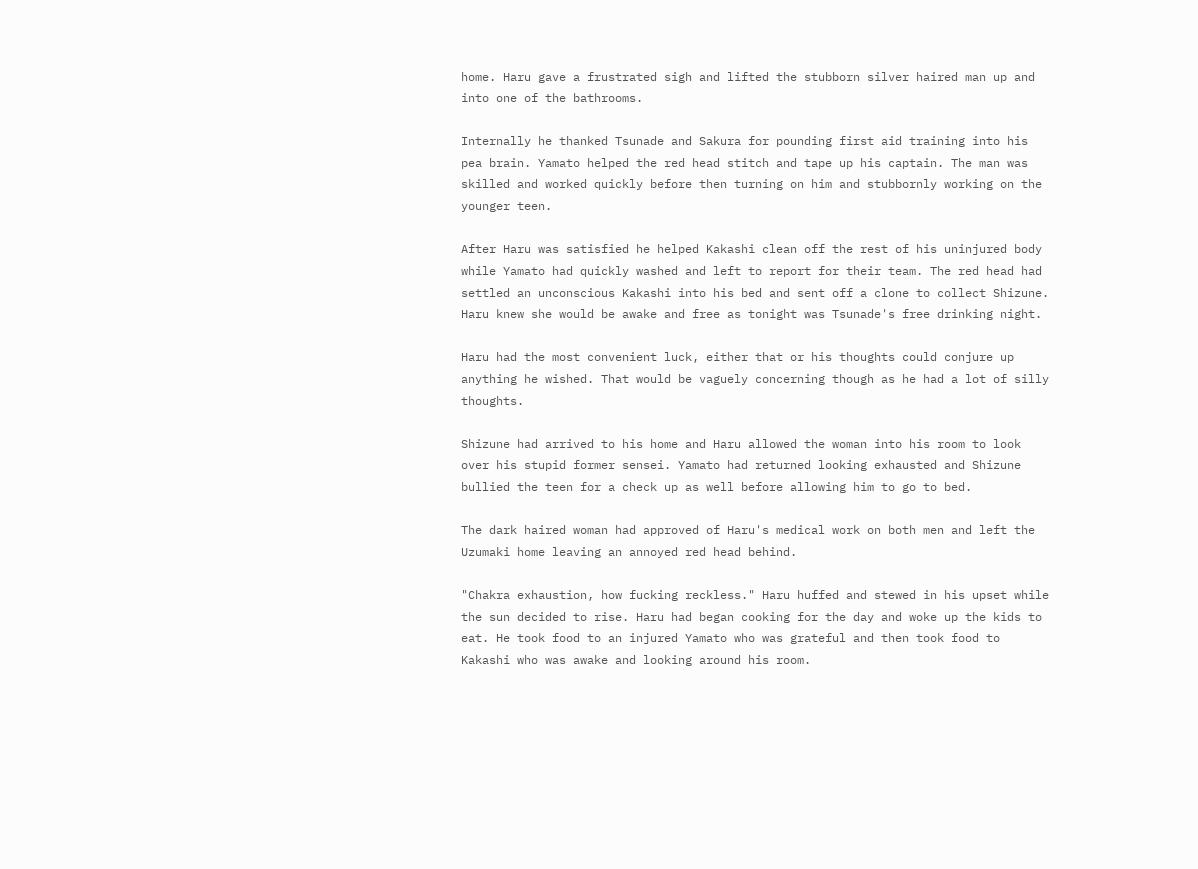home. Haru gave a frustrated sigh and lifted the stubborn silver haired man up and into one of the bathrooms.

Internally he thanked Tsunade and Sakura for pounding first aid training into his pea brain. Yamato helped the red head stitch and tape up his captain. The man was skilled and worked quickly before then turning on him and stubbornly working on the younger teen.

After Haru was satisfied he helped Kakashi clean off the rest of his uninjured body while Yamato had quickly washed and left to report for their team. The red head had settled an unconscious Kakashi into his bed and sent off a clone to collect Shizune. Haru knew she would be awake and free as tonight was Tsunade's free drinking night.

Haru had the most convenient luck, either that or his thoughts could conjure up anything he wished. That would be vaguely concerning though as he had a lot of silly thoughts.

Shizune had arrived to his home and Haru allowed the woman into his room to look over his stupid former sensei. Yamato had returned looking exhausted and Shizune bullied the teen for a check up as well before allowing him to go to bed.

The dark haired woman had approved of Haru's medical work on both men and left the Uzumaki home leaving an annoyed red head behind.

"Chakra exhaustion, how fucking reckless." Haru huffed and stewed in his upset while the sun decided to rise. Haru had began cooking for the day and woke up the kids to eat. He took food to an injured Yamato who was grateful and then took food to Kakashi who was awake and looking around his room.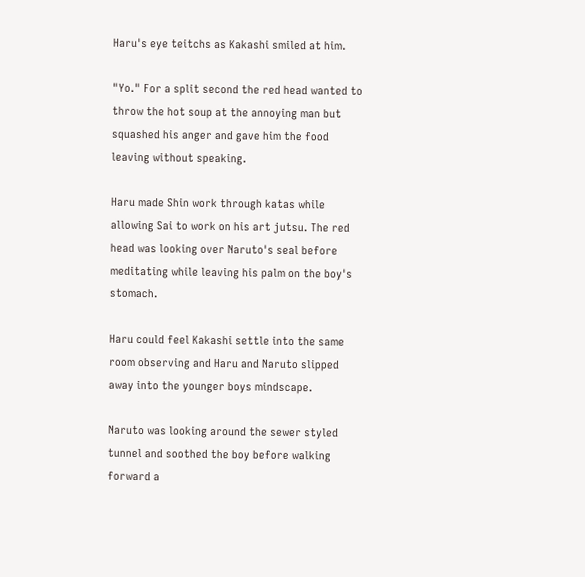Haru's eye teitchs as Kakashi smiled at him.

"Yo." For a split second the red head wanted to throw the hot soup at the annoying man but squashed his anger and gave him the food leaving without speaking.

Haru made Shin work through katas while allowing Sai to work on his art jutsu. The red head was looking over Naruto's seal before meditating while leaving his palm on the boy's stomach.

Haru could feel Kakashi settle into the same room observing and Haru and Naruto slipped away into the younger boys mindscape.

Naruto was looking around the sewer styled tunnel and soothed the boy before walking forward a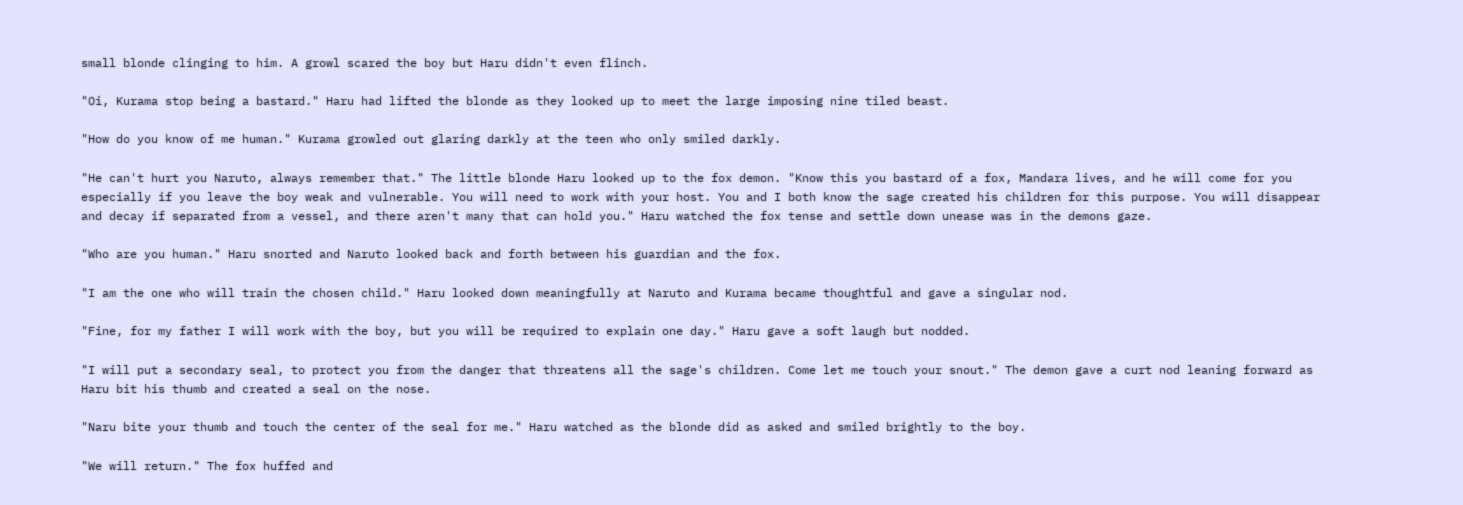small blonde clinging to him. A growl scared the boy but Haru didn't even flinch.

"Oi, Kurama stop being a bastard." Haru had lifted the blonde as they looked up to meet the large imposing nine tiled beast.

"How do you know of me human." Kurama growled out glaring darkly at the teen who only smiled darkly.

"He can't hurt you Naruto, always remember that." The little blonde Haru looked up to the fox demon. "Know this you bastard of a fox, Mandara lives, and he will come for you especially if you leave the boy weak and vulnerable. You will need to work with your host. You and I both know the sage created his children for this purpose. You will disappear and decay if separated from a vessel, and there aren't many that can hold you." Haru watched the fox tense and settle down unease was in the demons gaze.

"Who are you human." Haru snorted and Naruto looked back and forth between his guardian and the fox.

"I am the one who will train the chosen child." Haru looked down meaningfully at Naruto and Kurama became thoughtful and gave a singular nod.

"Fine, for my father I will work with the boy, but you will be required to explain one day." Haru gave a soft laugh but nodded.

"I will put a secondary seal, to protect you from the danger that threatens all the sage's children. Come let me touch your snout." The demon gave a curt nod leaning forward as Haru bit his thumb and created a seal on the nose.

"Naru bite your thumb and touch the center of the seal for me." Haru watched as the blonde did as asked and smiled brightly to the boy.

"We will return." The fox huffed and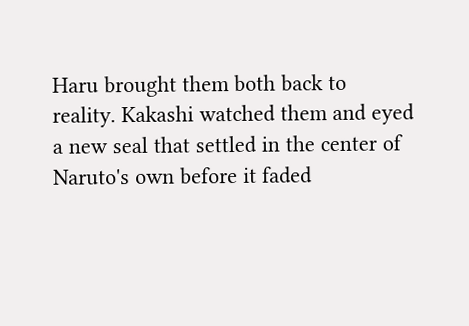Haru brought them both back to reality. Kakashi watched them and eyed a new seal that settled in the center of Naruto's own before it faded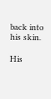back into his skin.

His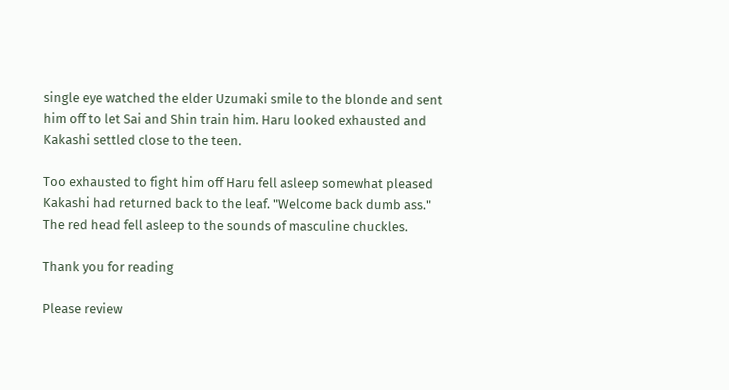single eye watched the elder Uzumaki smile to the blonde and sent him off to let Sai and Shin train him. Haru looked exhausted and Kakashi settled close to the teen.

Too exhausted to fight him off Haru fell asleep somewhat pleased Kakashi had returned back to the leaf. "Welcome back dumb ass." The red head fell asleep to the sounds of masculine chuckles.

Thank you for reading

Please review